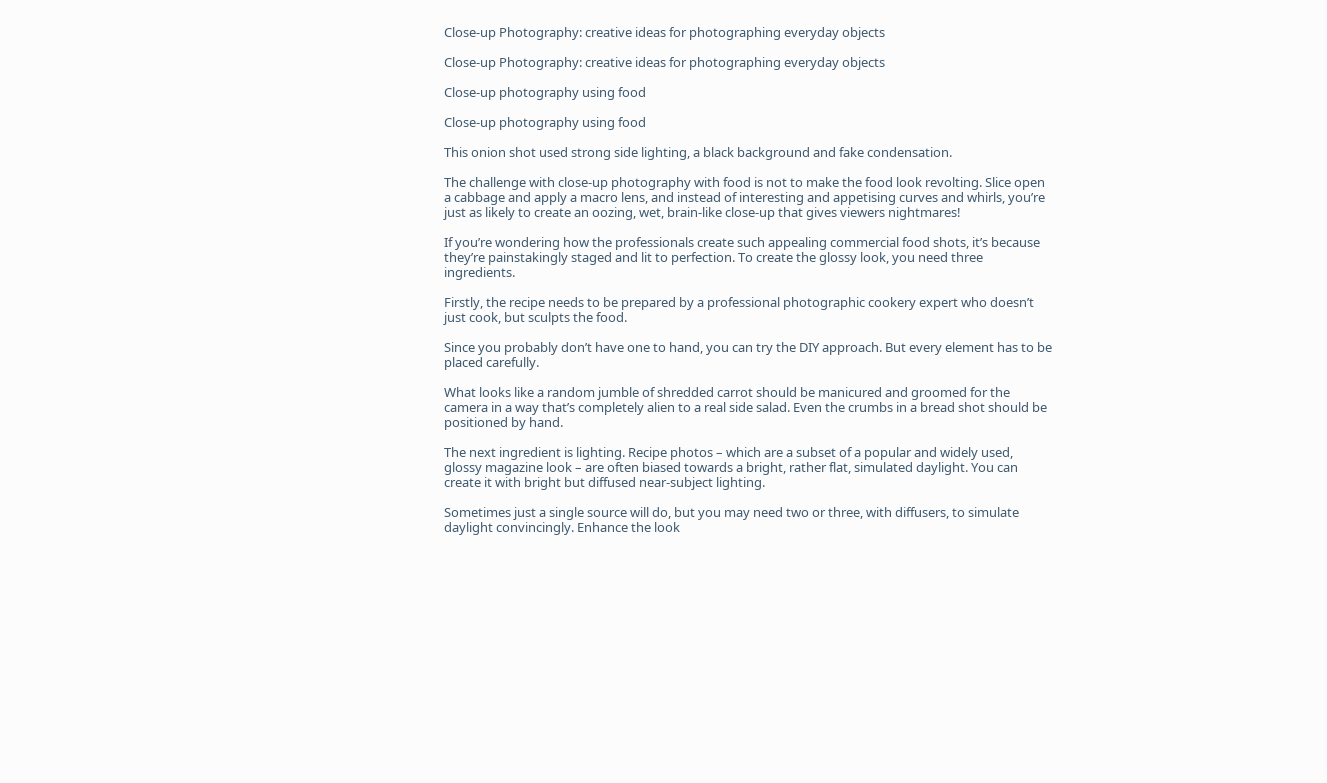Close-up Photography: creative ideas for photographing everyday objects

Close-up Photography: creative ideas for photographing everyday objects

Close-up photography using food

Close-up photography using food

This onion shot used strong side lighting, a black background and fake condensation.

The challenge with close-up photography with food is not to make the food look revolting. Slice open a cabbage and apply a macro lens, and instead of interesting and appetising curves and whirls, you’re just as likely to create an oozing, wet, brain-like close-up that gives viewers nightmares!

If you’re wondering how the professionals create such appealing commercial food shots, it’s because they’re painstakingly staged and lit to perfection. To create the glossy look, you need three ingredients.

Firstly, the recipe needs to be prepared by a professional photographic cookery expert who doesn’t just cook, but sculpts the food.

Since you probably don’t have one to hand, you can try the DIY approach. But every element has to be placed carefully.

What looks like a random jumble of shredded carrot should be manicured and groomed for the camera in a way that’s completely alien to a real side salad. Even the crumbs in a bread shot should be positioned by hand.

The next ingredient is lighting. Recipe photos – which are a subset of a popular and widely used, glossy magazine look – are often biased towards a bright, rather flat, simulated daylight. You can create it with bright but diffused near-subject lighting.

Sometimes just a single source will do, but you may need two or three, with diffusers, to simulate daylight convincingly. Enhance the look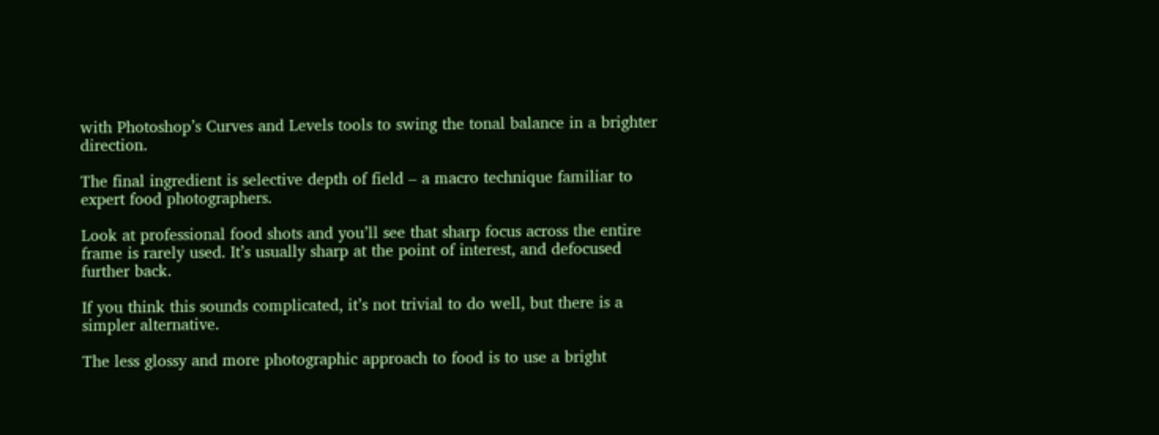with Photoshop’s Curves and Levels tools to swing the tonal balance in a brighter direction.

The final ingredient is selective depth of field – a macro technique familiar to expert food photographers.

Look at professional food shots and you’ll see that sharp focus across the entire frame is rarely used. It’s usually sharp at the point of interest, and defocused further back.

If you think this sounds complicated, it’s not trivial to do well, but there is a simpler alternative.

The less glossy and more photographic approach to food is to use a bright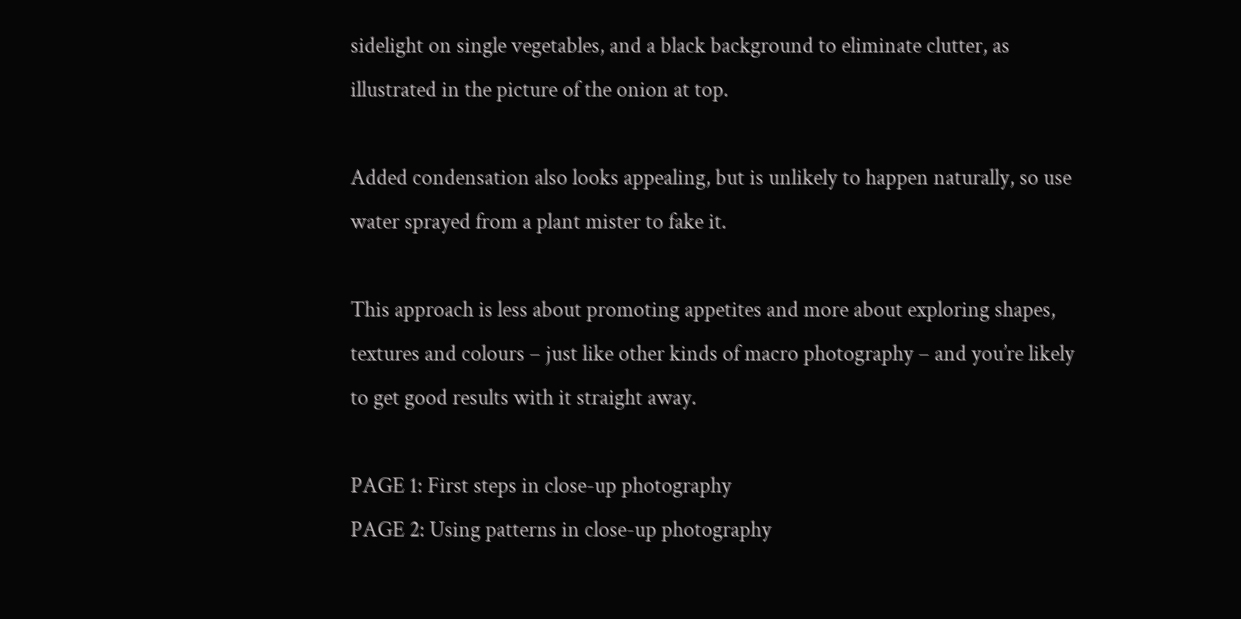sidelight on single vegetables, and a black background to eliminate clutter, as illustrated in the picture of the onion at top.

Added condensation also looks appealing, but is unlikely to happen naturally, so use water sprayed from a plant mister to fake it.

This approach is less about promoting appetites and more about exploring shapes, textures and colours – just like other kinds of macro photography – and you’re likely to get good results with it straight away.

PAGE 1: First steps in close-up photography
PAGE 2: Using patterns in close-up photography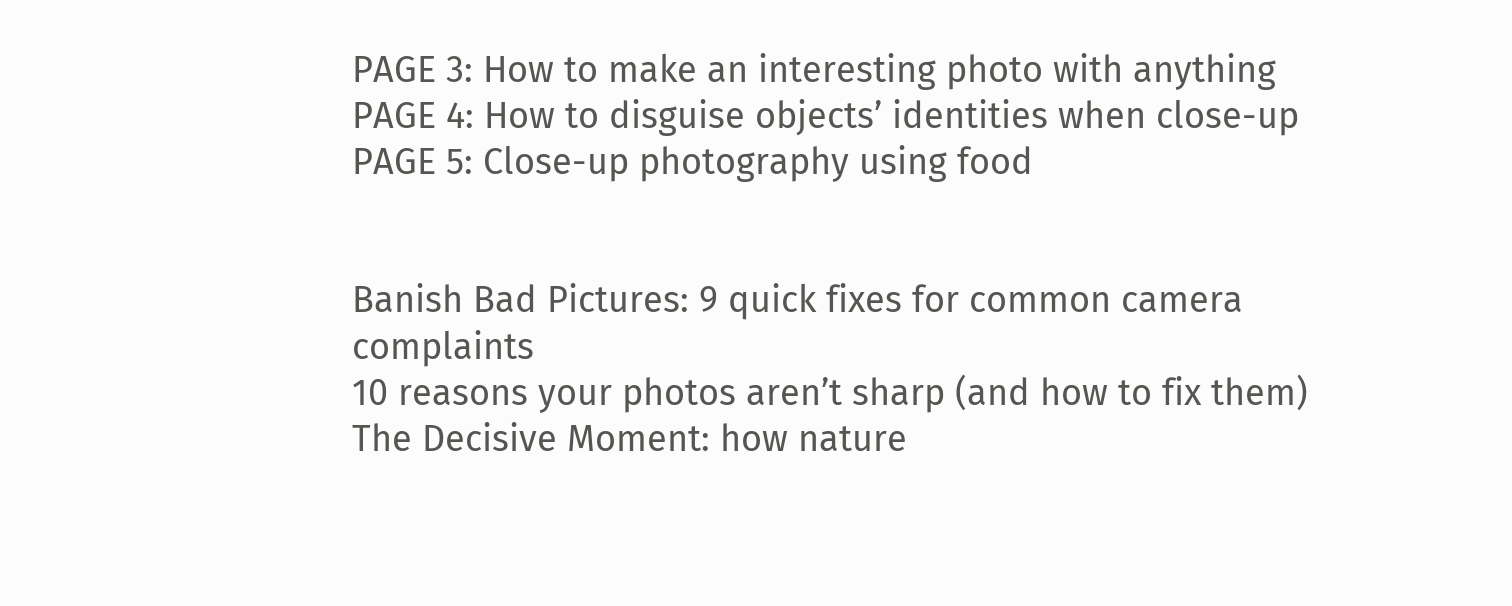PAGE 3: How to make an interesting photo with anything
PAGE 4: How to disguise objects’ identities when close-up
PAGE 5: Close-up photography using food


Banish Bad Pictures: 9 quick fixes for common camera complaints
10 reasons your photos aren’t sharp (and how to fix them)
The Decisive Moment: how nature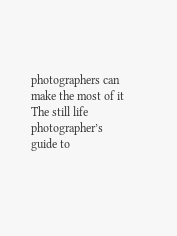photographers can make the most of it
The still life photographer’s guide to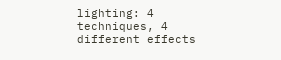lighting: 4 techniques, 4 different effects